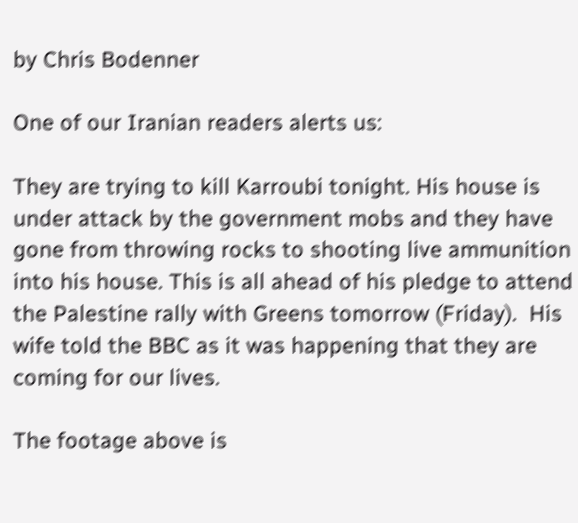by Chris Bodenner

One of our Iranian readers alerts us:

They are trying to kill Karroubi tonight. His house is under attack by the government mobs and they have gone from throwing rocks to shooting live ammunition into his house. This is all ahead of his pledge to attend the Palestine rally with Greens tomorrow (Friday).  His wife told the BBC as it was happening that they are coming for our lives.

The footage above is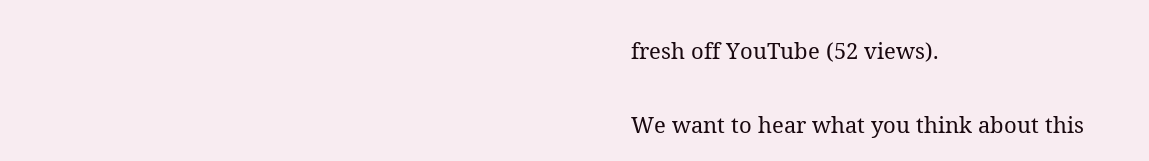fresh off YouTube (52 views).

We want to hear what you think about this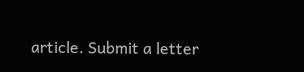article. Submit a letter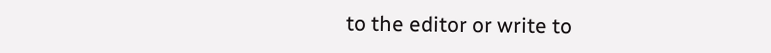to the editor or write to